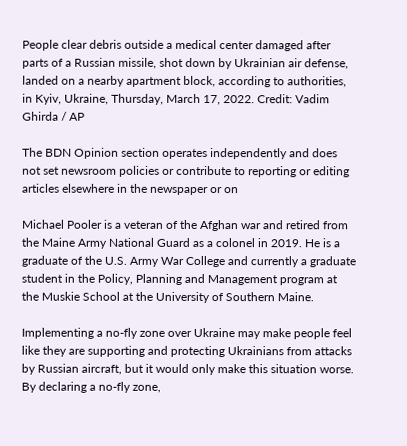People clear debris outside a medical center damaged after parts of a Russian missile, shot down by Ukrainian air defense, landed on a nearby apartment block, according to authorities, in Kyiv, Ukraine, Thursday, March 17, 2022. Credit: Vadim Ghirda / AP

The BDN Opinion section operates independently and does not set newsroom policies or contribute to reporting or editing articles elsewhere in the newspaper or on

Michael Pooler is a veteran of the Afghan war and retired from the Maine Army National Guard as a colonel in 2019. He is a graduate of the U.S. Army War College and currently a graduate student in the Policy, Planning and Management program at the Muskie School at the University of Southern Maine.

Implementing a no-fly zone over Ukraine may make people feel like they are supporting and protecting Ukrainians from attacks by Russian aircraft, but it would only make this situation worse. By declaring a no-fly zone,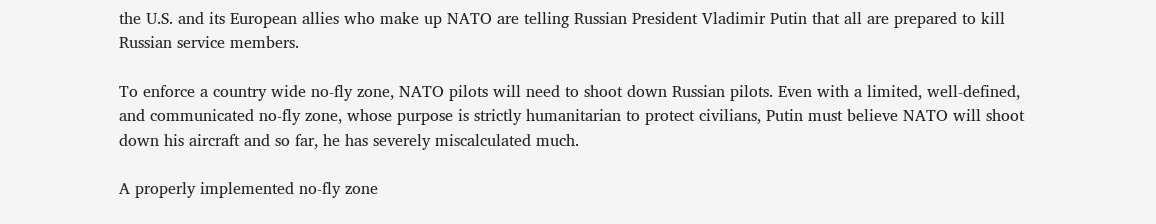the U.S. and its European allies who make up NATO are telling Russian President Vladimir Putin that all are prepared to kill Russian service members.

To enforce a country wide no-fly zone, NATO pilots will need to shoot down Russian pilots. Even with a limited, well-defined, and communicated no-fly zone, whose purpose is strictly humanitarian to protect civilians, Putin must believe NATO will shoot down his aircraft and so far, he has severely miscalculated much.

A properly implemented no-fly zone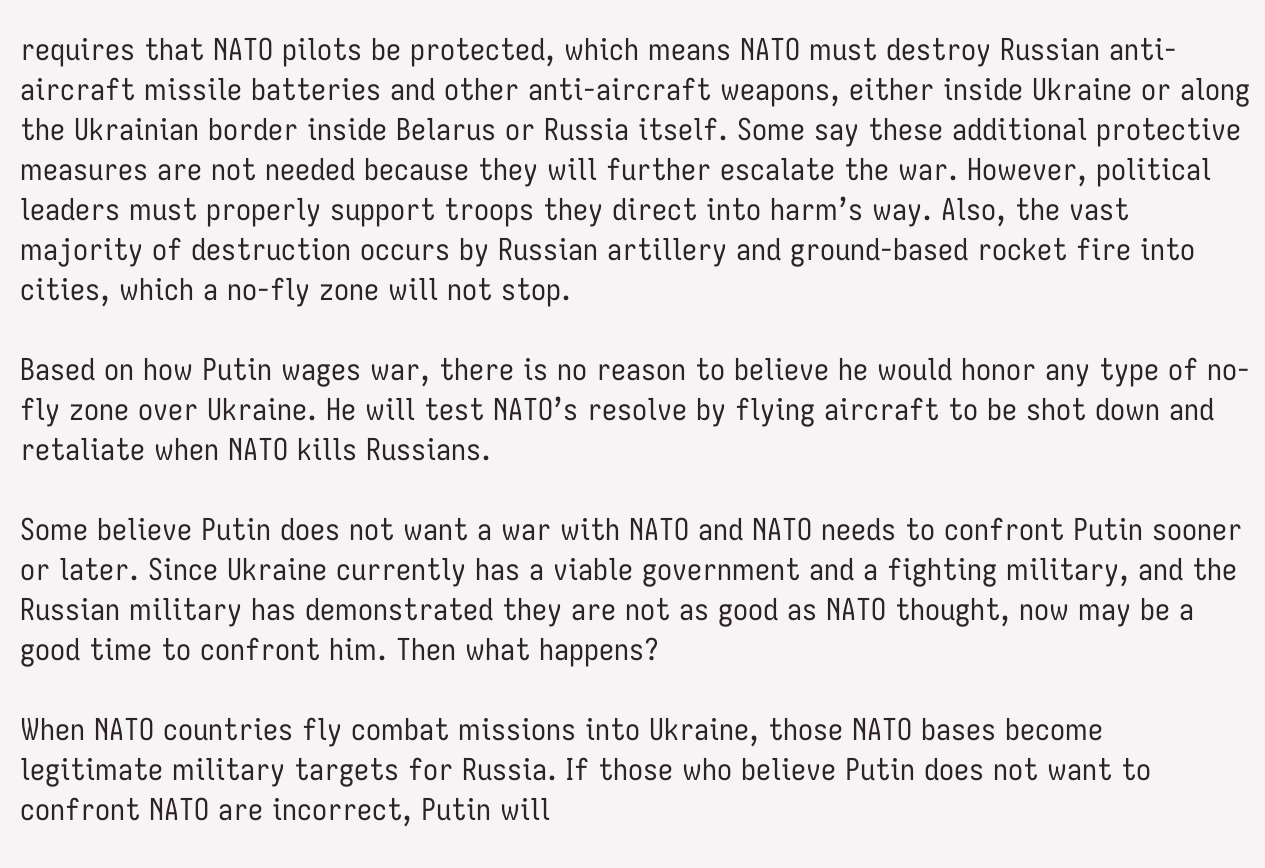requires that NATO pilots be protected, which means NATO must destroy Russian anti-aircraft missile batteries and other anti-aircraft weapons, either inside Ukraine or along the Ukrainian border inside Belarus or Russia itself. Some say these additional protective measures are not needed because they will further escalate the war. However, political leaders must properly support troops they direct into harm’s way. Also, the vast majority of destruction occurs by Russian artillery and ground-based rocket fire into cities, which a no-fly zone will not stop.

Based on how Putin wages war, there is no reason to believe he would honor any type of no-fly zone over Ukraine. He will test NATO’s resolve by flying aircraft to be shot down and retaliate when NATO kills Russians.

Some believe Putin does not want a war with NATO and NATO needs to confront Putin sooner or later. Since Ukraine currently has a viable government and a fighting military, and the Russian military has demonstrated they are not as good as NATO thought, now may be a good time to confront him. Then what happens?

When NATO countries fly combat missions into Ukraine, those NATO bases become legitimate military targets for Russia. If those who believe Putin does not want to confront NATO are incorrect, Putin will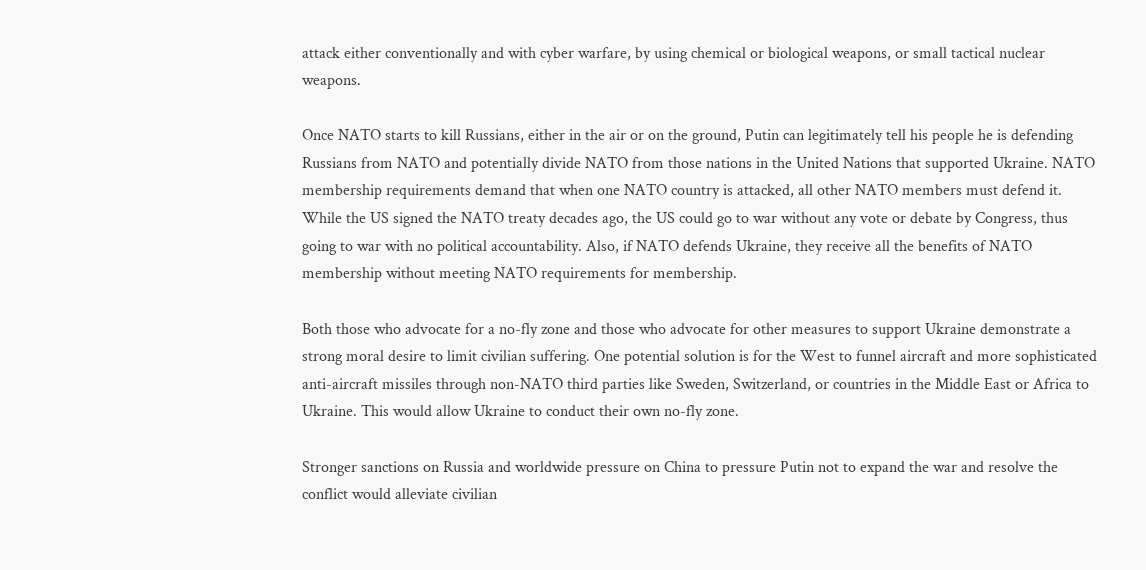attack either conventionally and with cyber warfare, by using chemical or biological weapons, or small tactical nuclear weapons.

Once NATO starts to kill Russians, either in the air or on the ground, Putin can legitimately tell his people he is defending Russians from NATO and potentially divide NATO from those nations in the United Nations that supported Ukraine. NATO membership requirements demand that when one NATO country is attacked, all other NATO members must defend it. While the US signed the NATO treaty decades ago, the US could go to war without any vote or debate by Congress, thus going to war with no political accountability. Also, if NATO defends Ukraine, they receive all the benefits of NATO membership without meeting NATO requirements for membership.

Both those who advocate for a no-fly zone and those who advocate for other measures to support Ukraine demonstrate a strong moral desire to limit civilian suffering. One potential solution is for the West to funnel aircraft and more sophisticated anti-aircraft missiles through non-NATO third parties like Sweden, Switzerland, or countries in the Middle East or Africa to Ukraine. This would allow Ukraine to conduct their own no-fly zone.

Stronger sanctions on Russia and worldwide pressure on China to pressure Putin not to expand the war and resolve the conflict would alleviate civilian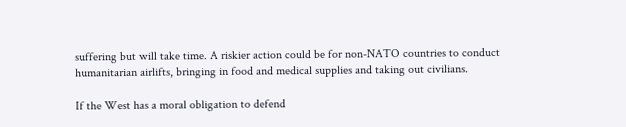suffering but will take time. A riskier action could be for non-NATO countries to conduct humanitarian airlifts, bringing in food and medical supplies and taking out civilians.

If the West has a moral obligation to defend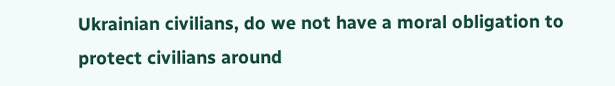Ukrainian civilians, do we not have a moral obligation to protect civilians around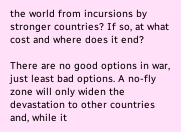the world from incursions by stronger countries? If so, at what cost and where does it end?

There are no good options in war, just least bad options. A no-fly zone will only widen the devastation to other countries and, while it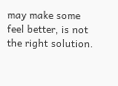may make some feel better, is not the right solution.